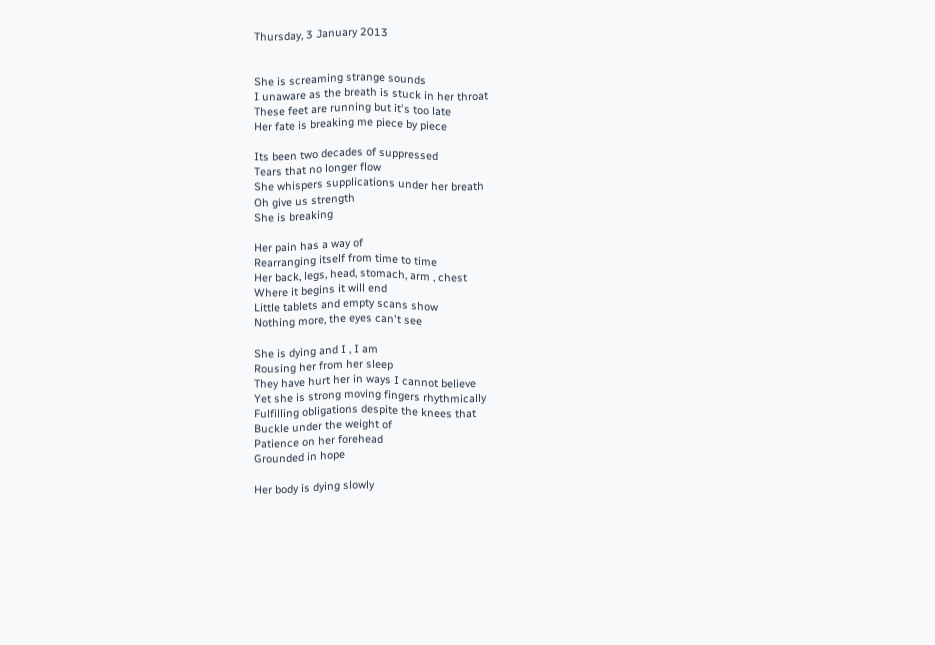Thursday, 3 January 2013


She is screaming strange sounds
I unaware as the breath is stuck in her throat
These feet are running but it's too late
Her fate is breaking me piece by piece

Its been two decades of suppressed
Tears that no longer flow
She whispers supplications under her breath
Oh give us strength
She is breaking

Her pain has a way of
Rearranging itself from time to time
Her back, legs, head, stomach, arm , chest
Where it begins it will end
Little tablets and empty scans show
Nothing more, the eyes can't see

She is dying and I , I am
Rousing her from her sleep
They have hurt her in ways I cannot believe
Yet she is strong moving fingers rhythmically
Fulfilling obligations despite the knees that
Buckle under the weight of
Patience on her forehead
Grounded in hope

Her body is dying slowly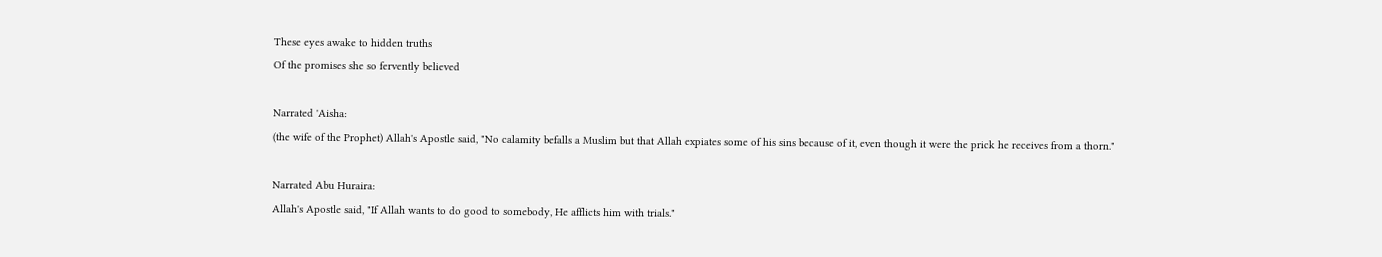These eyes awake to hidden truths
Of the promises she so fervently believed

Narrated 'Aisha:
(the wife of the Prophet) Allah's Apostle said, "No calamity befalls a Muslim but that Allah expiates some of his sins because of it, even though it were the prick he receives from a thorn."

Narrated Abu Huraira:
Allah's Apostle said, "If Allah wants to do good to somebody, He afflicts him with trials."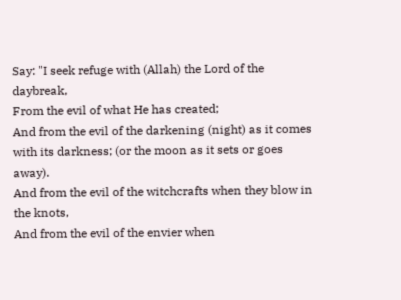Say: "I seek refuge with (Allah) the Lord of the daybreak,
From the evil of what He has created;
And from the evil of the darkening (night) as it comes with its darkness; (or the moon as it sets or goes away).
And from the evil of the witchcrafts when they blow in the knots,
And from the evil of the envier when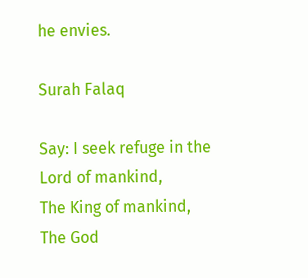he envies.

Surah Falaq

Say: I seek refuge in the Lord of mankind,
The King of mankind,
The God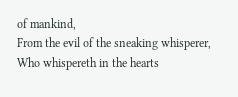of mankind,
From the evil of the sneaking whisperer,
Who whispereth in the hearts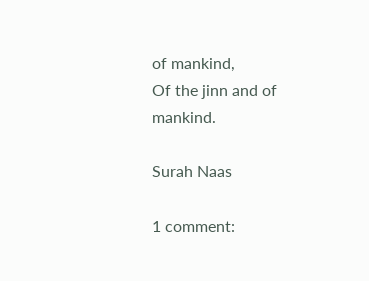of mankind,
Of the jinn and of mankind.

Surah Naas

1 comment: